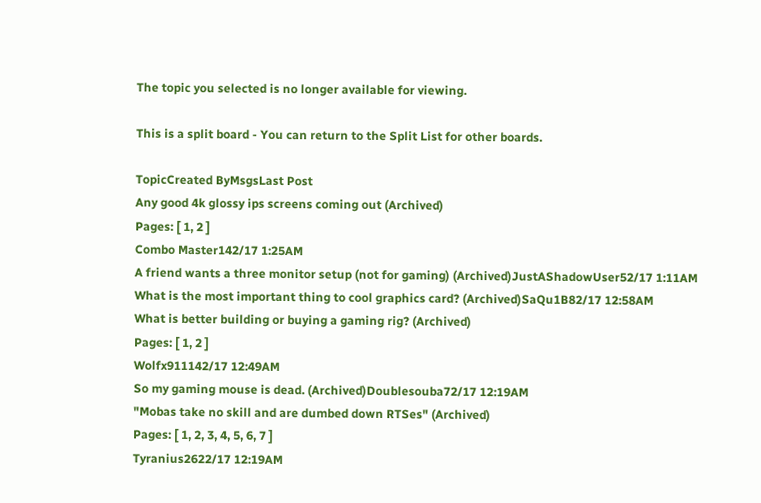The topic you selected is no longer available for viewing.

This is a split board - You can return to the Split List for other boards.

TopicCreated ByMsgsLast Post
Any good 4k glossy ips screens coming out (Archived)
Pages: [ 1, 2 ]
Combo Master142/17 1:25AM
A friend wants a three monitor setup (not for gaming) (Archived)JustAShadowUser52/17 1:11AM
What is the most important thing to cool graphics card? (Archived)SaQu1B82/17 12:58AM
What is better building or buying a gaming rig? (Archived)
Pages: [ 1, 2 ]
Wolfx911142/17 12:49AM
So my gaming mouse is dead. (Archived)Doublesouba72/17 12:19AM
"Mobas take no skill and are dumbed down RTSes" (Archived)
Pages: [ 1, 2, 3, 4, 5, 6, 7 ]
Tyranius2622/17 12:19AM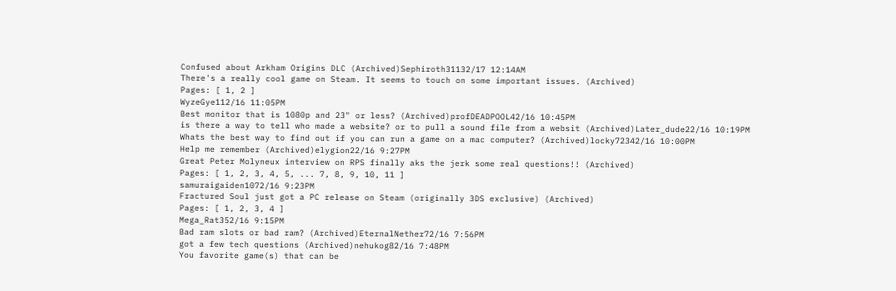Confused about Arkham Origins DLC (Archived)Sephiroth31132/17 12:14AM
There's a really cool game on Steam. It seems to touch on some important issues. (Archived)
Pages: [ 1, 2 ]
WyzeGye112/16 11:05PM
Best monitor that is 1080p and 23" or less? (Archived)profDEADPOOL42/16 10:45PM
is there a way to tell who made a website? or to pull a sound file from a websit (Archived)Later_dude22/16 10:19PM
Whats the best way to find out if you can run a game on a mac computer? (Archived)locky72342/16 10:00PM
Help me remember (Archived)elygion22/16 9:27PM
Great Peter Molyneux interview on RPS finally aks the jerk some real questions!! (Archived)
Pages: [ 1, 2, 3, 4, 5, ... 7, 8, 9, 10, 11 ]
samuraigaiden1072/16 9:23PM
Fractured Soul just got a PC release on Steam (originally 3DS exclusive) (Archived)
Pages: [ 1, 2, 3, 4 ]
Mega_Rat352/16 9:15PM
Bad ram slots or bad ram? (Archived)EternalNether72/16 7:56PM
got a few tech questions (Archived)nehukog82/16 7:48PM
You favorite game(s) that can be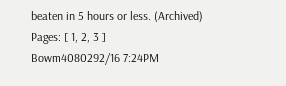beaten in 5 hours or less. (Archived)
Pages: [ 1, 2, 3 ]
Bowm4080292/16 7:24PM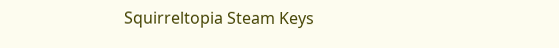Squirreltopia Steam Keys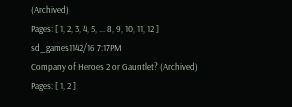(Archived)
Pages: [ 1, 2, 3, 4, 5, ... 8, 9, 10, 11, 12 ]
sd_games1142/16 7:17PM
Company of Heroes 2 or Gauntlet? (Archived)
Pages: [ 1, 2 ]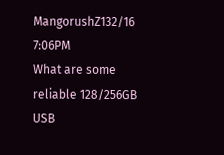MangorushZ132/16 7:06PM
What are some reliable 128/256GB USB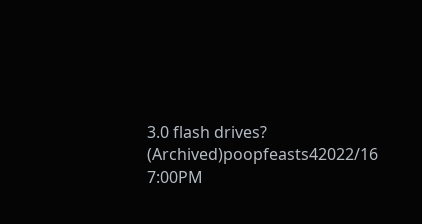3.0 flash drives? (Archived)poopfeasts42022/16 7:00PM